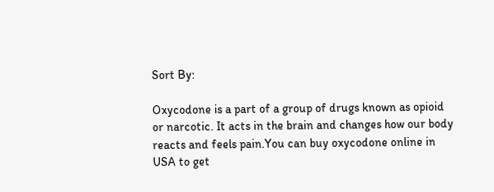Sort By:

Oxycodone is a part of a group of drugs known as opioid or narcotic. It acts in the brain and changes how our body reacts and feels pain.You can buy oxycodone online in USA to get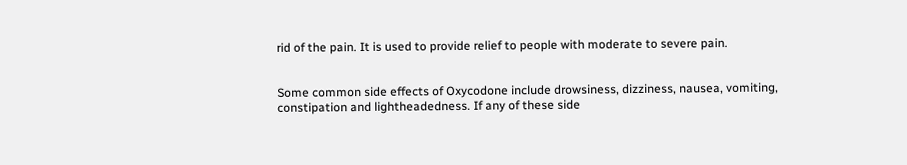rid of the pain. It is used to provide relief to people with moderate to severe pain.


Some common side effects of Oxycodone include drowsiness, dizziness, nausea, vomiting, constipation and lightheadedness. If any of these side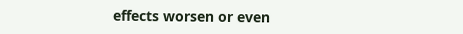effects worsen or even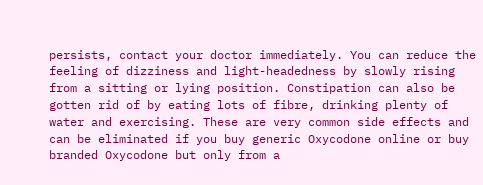persists, contact your doctor immediately. You can reduce the feeling of dizziness and light-headedness by slowly rising from a sitting or lying position. Constipation can also be gotten rid of by eating lots of fibre, drinking plenty of water and exercising. These are very common side effects and can be eliminated if you buy generic Oxycodone online or buy branded Oxycodone but only from a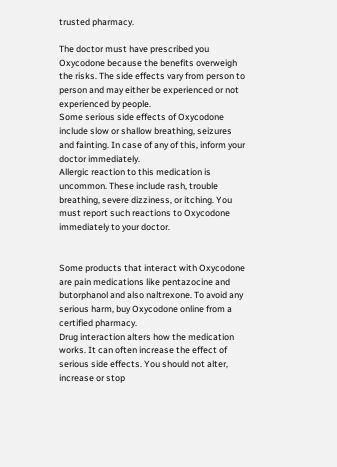trusted pharmacy.

The doctor must have prescribed you Oxycodone because the benefits overweigh the risks. The side effects vary from person to person and may either be experienced or not experienced by people.
Some serious side effects of Oxycodone include slow or shallow breathing, seizures and fainting. In case of any of this, inform your doctor immediately.
Allergic reaction to this medication is uncommon. These include rash, trouble breathing, severe dizziness, or itching. You must report such reactions to Oxycodone immediately to your doctor.


Some products that interact with Oxycodone are pain medications like pentazocine and butorphanol and also naltrexone. To avoid any serious harm, buy Oxycodone online from a certified pharmacy.
Drug interaction alters how the medication works. It can often increase the effect of serious side effects. You should not alter, increase or stop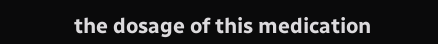the dosage of this medication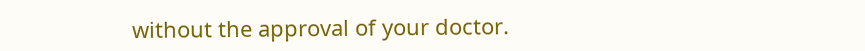without the approval of your doctor.